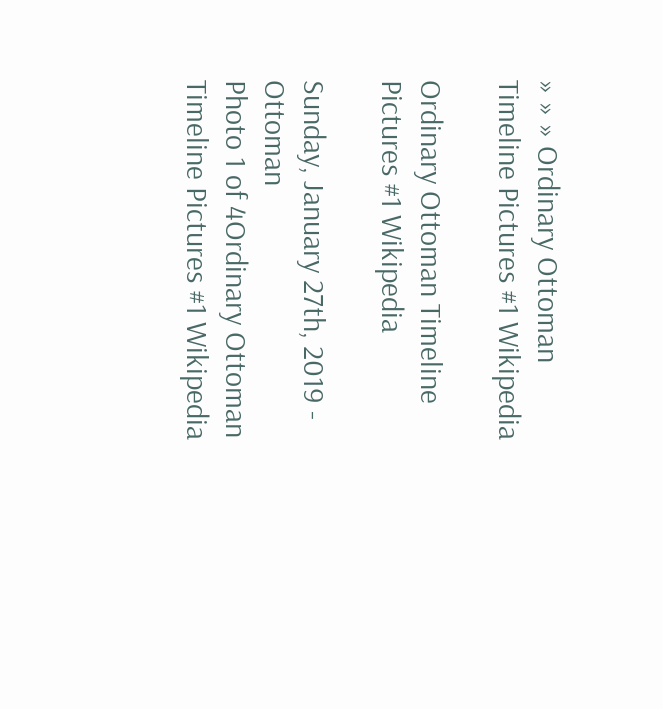» » » Ordinary Ottoman Timeline Pictures #1 Wikipedia

Ordinary Ottoman Timeline Pictures #1 Wikipedia

Sunday, January 27th, 2019 - Ottoman
Photo 1 of 4Ordinary Ottoman Timeline Pictures #1 Wikipedia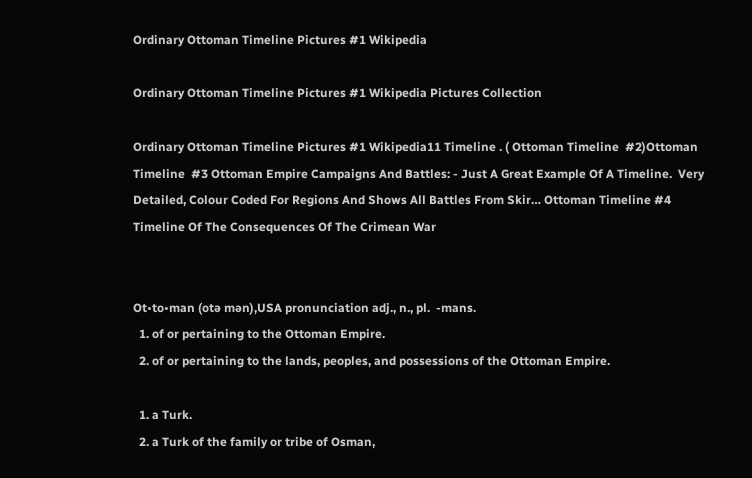Ordinary Ottoman Timeline Pictures #1 Wikipedia

Ordinary Ottoman Timeline Pictures #1 Wikipedia Pictures Collection

Ordinary Ottoman Timeline Pictures #1 Wikipedia11 Timeline . ( Ottoman Timeline  #2)Ottoman Timeline  #3 Ottoman Empire Campaigns And Battles: - Just A Great Example Of A Timeline.  Very Detailed, Colour Coded For Regions And Shows All Battles From Skir… Ottoman Timeline #4 Timeline Of The Consequences Of The Crimean War


Ot•to•man (otə mən),USA pronunciation adj., n., pl.  -mans.
  1. of or pertaining to the Ottoman Empire.
  2. of or pertaining to the lands, peoples, and possessions of the Ottoman Empire.

  1. a Turk.
  2. a Turk of the family or tribe of Osman,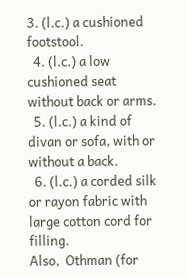3. (l.c.) a cushioned footstool.
  4. (l.c.) a low cushioned seat without back or arms.
  5. (l.c.) a kind of divan or sofa, with or without a back.
  6. (l.c.) a corded silk or rayon fabric with large cotton cord for filling.
Also,  Othman (for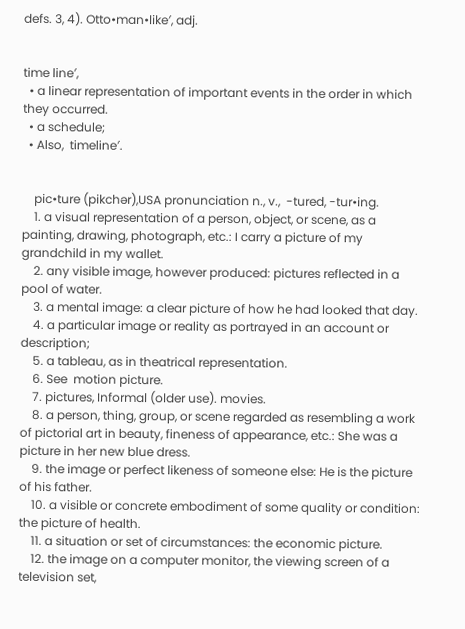defs. 3, 4). Otto•man•like′, adj.


time line′,
  • a linear representation of important events in the order in which they occurred.
  • a schedule;
  • Also,  timeline′.


    pic•ture (pikchər),USA pronunciation n., v.,  -tured, -tur•ing.
    1. a visual representation of a person, object, or scene, as a painting, drawing, photograph, etc.: I carry a picture of my grandchild in my wallet.
    2. any visible image, however produced: pictures reflected in a pool of water.
    3. a mental image: a clear picture of how he had looked that day.
    4. a particular image or reality as portrayed in an account or description;
    5. a tableau, as in theatrical representation.
    6. See  motion picture.
    7. pictures, Informal (older use). movies.
    8. a person, thing, group, or scene regarded as resembling a work of pictorial art in beauty, fineness of appearance, etc.: She was a picture in her new blue dress.
    9. the image or perfect likeness of someone else: He is the picture of his father.
    10. a visible or concrete embodiment of some quality or condition: the picture of health.
    11. a situation or set of circumstances: the economic picture.
    12. the image on a computer monitor, the viewing screen of a television set,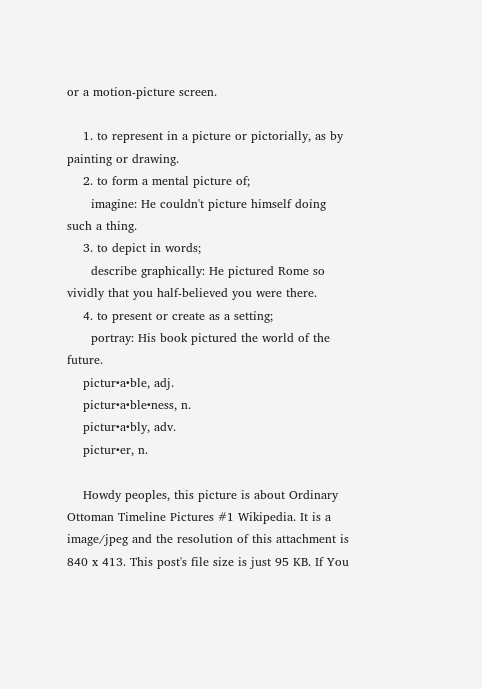or a motion-picture screen.

    1. to represent in a picture or pictorially, as by painting or drawing.
    2. to form a mental picture of;
      imagine: He couldn't picture himself doing such a thing.
    3. to depict in words;
      describe graphically: He pictured Rome so vividly that you half-believed you were there.
    4. to present or create as a setting;
      portray: His book pictured the world of the future.
    pictur•a•ble, adj.
    pictur•a•ble•ness, n.
    pictur•a•bly, adv.
    pictur•er, n.

    Howdy peoples, this picture is about Ordinary Ottoman Timeline Pictures #1 Wikipedia. It is a image/jpeg and the resolution of this attachment is 840 x 413. This post's file size is just 95 KB. If You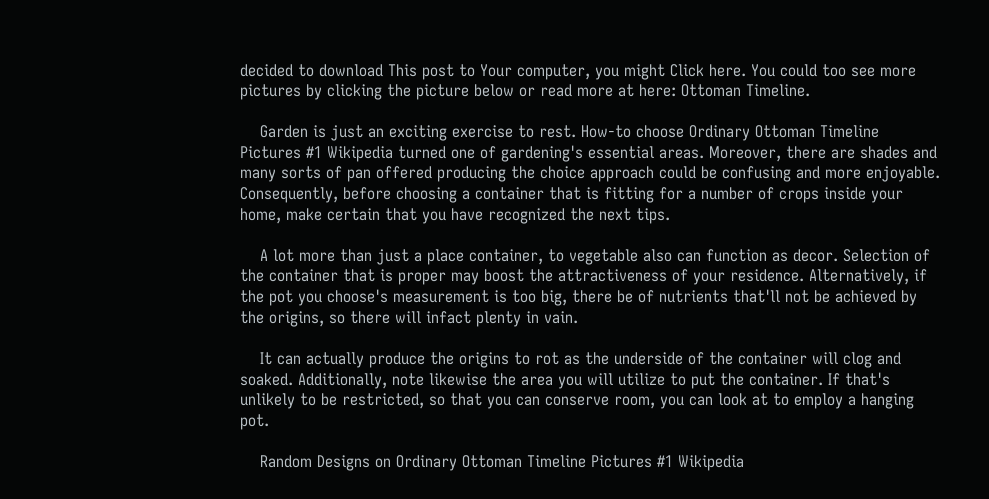decided to download This post to Your computer, you might Click here. You could too see more pictures by clicking the picture below or read more at here: Ottoman Timeline.

    Garden is just an exciting exercise to rest. How-to choose Ordinary Ottoman Timeline Pictures #1 Wikipedia turned one of gardening's essential areas. Moreover, there are shades and many sorts of pan offered producing the choice approach could be confusing and more enjoyable. Consequently, before choosing a container that is fitting for a number of crops inside your home, make certain that you have recognized the next tips.

    A lot more than just a place container, to vegetable also can function as decor. Selection of the container that is proper may boost the attractiveness of your residence. Alternatively, if the pot you choose's measurement is too big, there be of nutrients that'll not be achieved by the origins, so there will infact plenty in vain.

    It can actually produce the origins to rot as the underside of the container will clog and soaked. Additionally, note likewise the area you will utilize to put the container. If that's unlikely to be restricted, so that you can conserve room, you can look at to employ a hanging pot.

    Random Designs on Ordinary Ottoman Timeline Pictures #1 Wikipedia